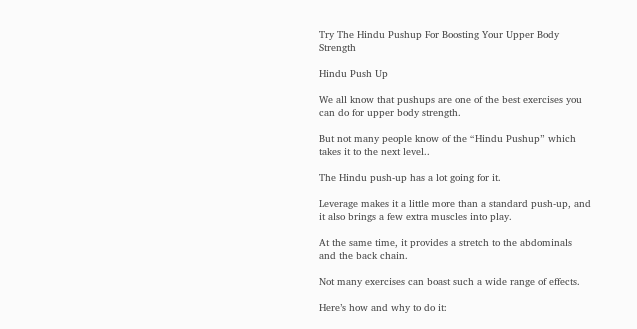Try The Hindu Pushup For Boosting Your Upper Body Strength

Hindu Push Up

We all know that pushups are one of the best exercises you can do for upper body strength.

But not many people know of the “Hindu Pushup” which takes it to the next level..

The Hindu push-up has a lot going for it.

Leverage makes it a little more than a standard push-up, and it also brings a few extra muscles into play.

At the same time, it provides a stretch to the abdominals and the back chain.

Not many exercises can boast such a wide range of effects.

Here’s how and why to do it: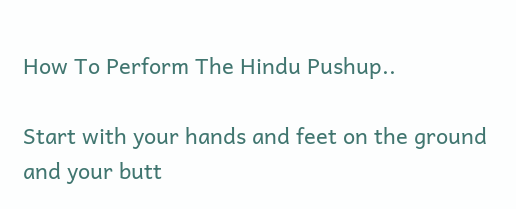How To Perform The Hindu Pushup..

Start with your hands and feet on the ground and your butt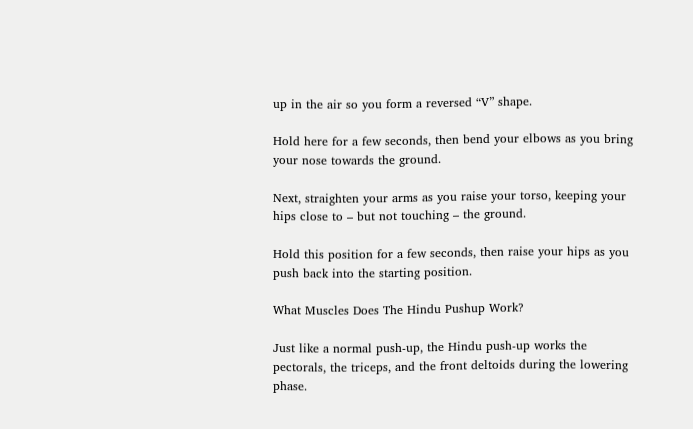up in the air so you form a reversed “V” shape.

Hold here for a few seconds, then bend your elbows as you bring your nose towards the ground.

Next, straighten your arms as you raise your torso, keeping your hips close to – but not touching – the ground.

Hold this position for a few seconds, then raise your hips as you push back into the starting position.

What Muscles Does The Hindu Pushup Work?

Just like a normal push-up, the Hindu push-up works the pectorals, the triceps, and the front deltoids during the lowering phase.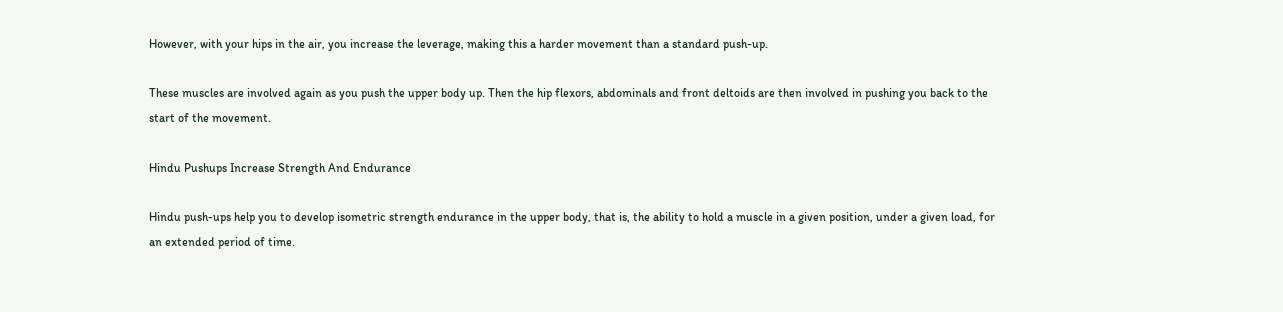However, with your hips in the air, you increase the leverage, making this a harder movement than a standard push-up.

These muscles are involved again as you push the upper body up. Then the hip flexors, abdominals and front deltoids are then involved in pushing you back to the start of the movement.

Hindu Pushups Increase Strength And Endurance

Hindu push-ups help you to develop isometric strength endurance in the upper body, that is, the ability to hold a muscle in a given position, under a given load, for an extended period of time.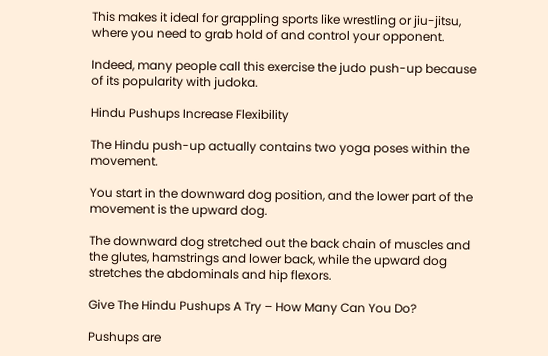This makes it ideal for grappling sports like wrestling or jiu-jitsu, where you need to grab hold of and control your opponent.

Indeed, many people call this exercise the judo push-up because of its popularity with judoka.

Hindu Pushups Increase Flexibility

The Hindu push-up actually contains two yoga poses within the movement.

You start in the downward dog position, and the lower part of the movement is the upward dog.

The downward dog stretched out the back chain of muscles and the glutes, hamstrings and lower back, while the upward dog stretches the abdominals and hip flexors.

Give The Hindu Pushups A Try – How Many Can You Do?

Pushups are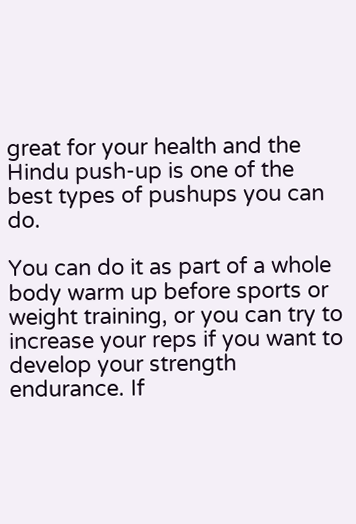great for your health and the Hindu push-up is one of the best types of pushups you can do.

You can do it as part of a whole body warm up before sports or weight training, or you can try to increase your reps if you want to develop your strength endurance. If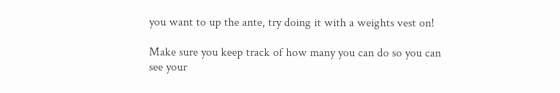you want to up the ante, try doing it with a weights vest on!

Make sure you keep track of how many you can do so you can see your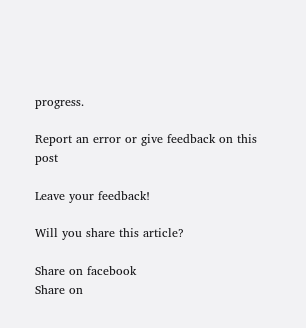progress.

Report an error or give feedback on this post

Leave your feedback!

Will you share this article?

Share on facebook
Share on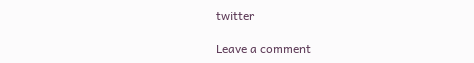twitter

Leave a comment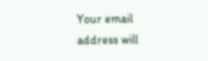Your email address will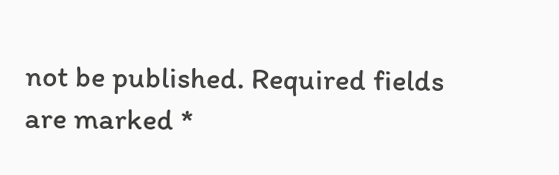not be published. Required fields are marked *